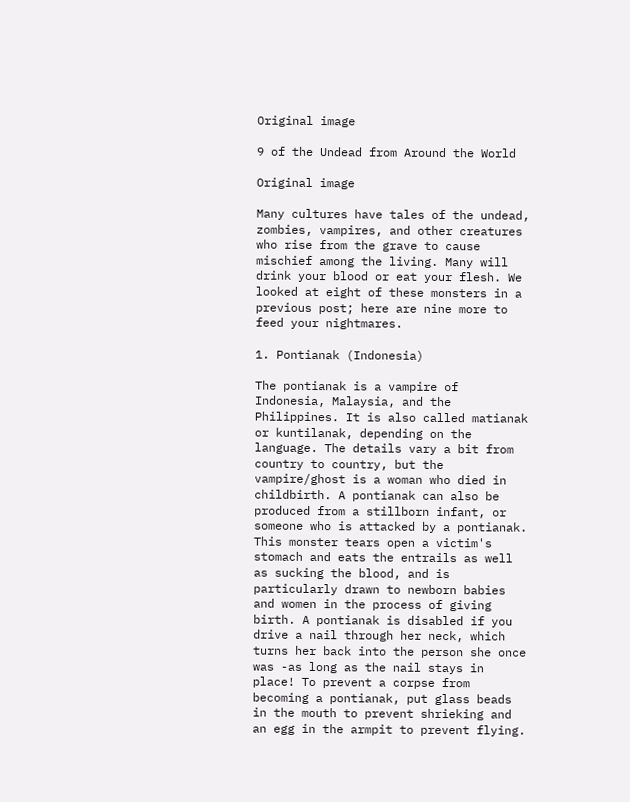Original image

9 of the Undead from Around the World

Original image

Many cultures have tales of the undead, zombies, vampires, and other creatures who rise from the grave to cause mischief among the living. Many will drink your blood or eat your flesh. We looked at eight of these monsters in a previous post; here are nine more to feed your nightmares.

1. Pontianak (Indonesia)

The pontianak is a vampire of Indonesia, Malaysia, and the Philippines. It is also called matianak or kuntilanak, depending on the language. The details vary a bit from country to country, but the vampire/ghost is a woman who died in childbirth. A pontianak can also be produced from a stillborn infant, or someone who is attacked by a pontianak. This monster tears open a victim's stomach and eats the entrails as well as sucking the blood, and is particularly drawn to newborn babies and women in the process of giving birth. A pontianak is disabled if you drive a nail through her neck, which turns her back into the person she once was -as long as the nail stays in place! To prevent a corpse from becoming a pontianak, put glass beads in the mouth to prevent shrieking and an egg in the armpit to prevent flying.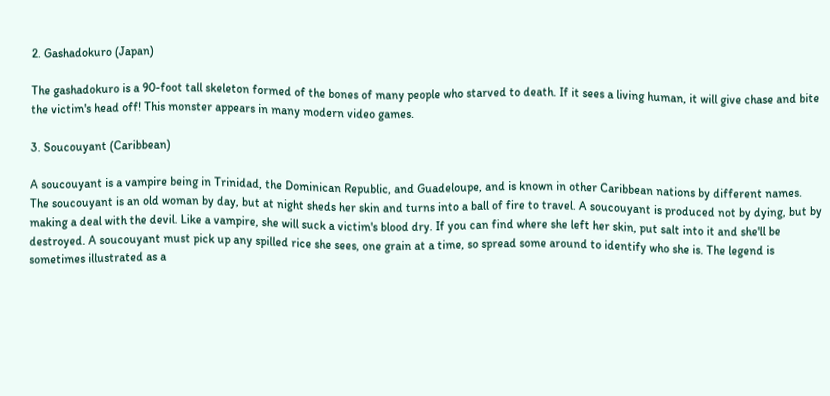2. Gashadokuro (Japan)

The gashadokuro is a 90-foot tall skeleton formed of the bones of many people who starved to death. If it sees a living human, it will give chase and bite the victim's head off! This monster appears in many modern video games.

3. Soucouyant (Caribbean)

A soucouyant is a vampire being in Trinidad, the Dominican Republic, and Guadeloupe, and is known in other Caribbean nations by different names. The soucouyant is an old woman by day, but at night sheds her skin and turns into a ball of fire to travel. A soucouyant is produced not by dying, but by making a deal with the devil. Like a vampire, she will suck a victim's blood dry. If you can find where she left her skin, put salt into it and she'll be destroyed. A soucouyant must pick up any spilled rice she sees, one grain at a time, so spread some around to identify who she is. The legend is sometimes illustrated as a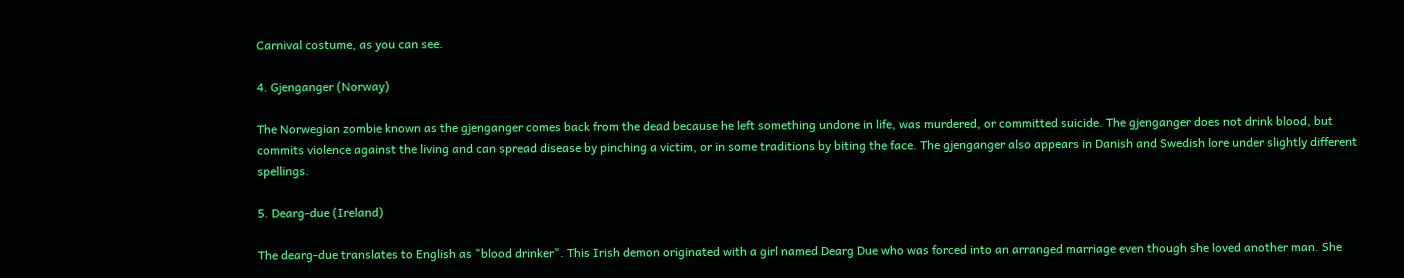Carnival costume, as you can see.

4. Gjenganger (Norway)

The Norwegian zombie known as the gjenganger comes back from the dead because he left something undone in life, was murdered, or committed suicide. The gjenganger does not drink blood, but commits violence against the living and can spread disease by pinching a victim, or in some traditions by biting the face. The gjenganger also appears in Danish and Swedish lore under slightly different spellings.

5. Dearg-due (Ireland)

The dearg-due translates to English as "blood drinker". This Irish demon originated with a girl named Dearg Due who was forced into an arranged marriage even though she loved another man. She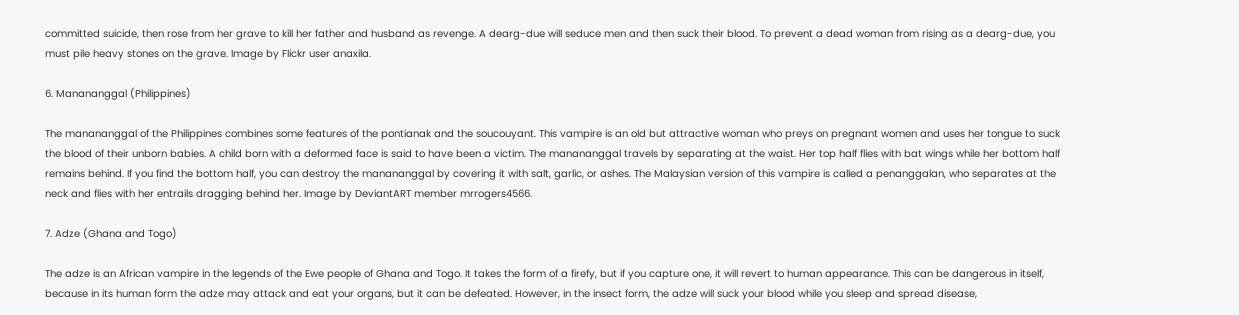committed suicide, then rose from her grave to kill her father and husband as revenge. A dearg-due will seduce men and then suck their blood. To prevent a dead woman from rising as a dearg-due, you must pile heavy stones on the grave. Image by Flickr user anaxila.

6. Manananggal (Philippines)

The manananggal of the Philippines combines some features of the pontianak and the soucouyant. This vampire is an old but attractive woman who preys on pregnant women and uses her tongue to suck the blood of their unborn babies. A child born with a deformed face is said to have been a victim. The manananggal travels by separating at the waist. Her top half flies with bat wings while her bottom half remains behind. If you find the bottom half, you can destroy the manananggal by covering it with salt, garlic, or ashes. The Malaysian version of this vampire is called a penanggalan, who separates at the neck and flies with her entrails dragging behind her. Image by DeviantART member mrrogers4566.

7. Adze (Ghana and Togo)

The adze is an African vampire in the legends of the Ewe people of Ghana and Togo. It takes the form of a firefy, but if you capture one, it will revert to human appearance. This can be dangerous in itself, because in its human form the adze may attack and eat your organs, but it can be defeated. However, in the insect form, the adze will suck your blood while you sleep and spread disease,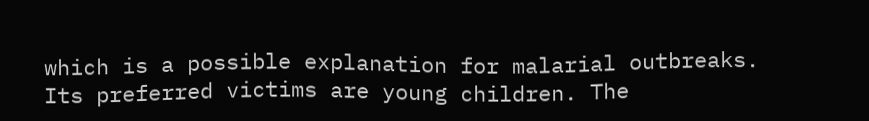which is a possible explanation for malarial outbreaks. Its preferred victims are young children. The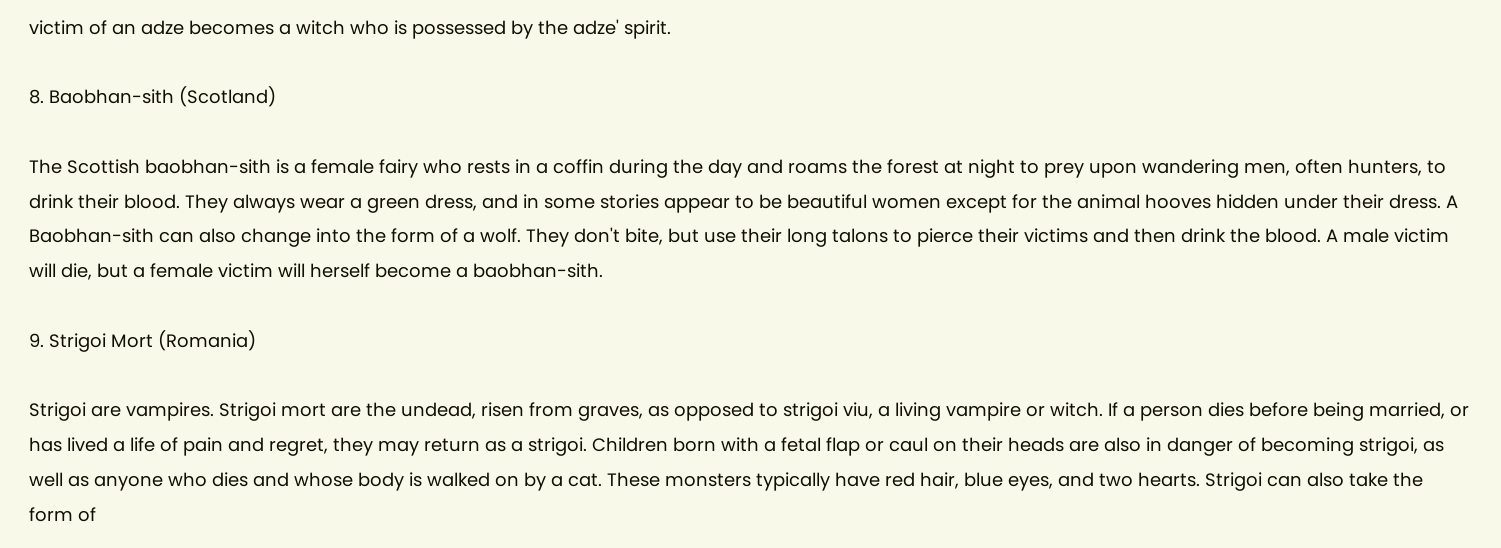victim of an adze becomes a witch who is possessed by the adze' spirit.

8. Baobhan-sith (Scotland)

The Scottish baobhan-sith is a female fairy who rests in a coffin during the day and roams the forest at night to prey upon wandering men, often hunters, to drink their blood. They always wear a green dress, and in some stories appear to be beautiful women except for the animal hooves hidden under their dress. A Baobhan-sith can also change into the form of a wolf. They don't bite, but use their long talons to pierce their victims and then drink the blood. A male victim will die, but a female victim will herself become a baobhan-sith.

9. Strigoi Mort (Romania)

Strigoi are vampires. Strigoi mort are the undead, risen from graves, as opposed to strigoi viu, a living vampire or witch. If a person dies before being married, or has lived a life of pain and regret, they may return as a strigoi. Children born with a fetal flap or caul on their heads are also in danger of becoming strigoi, as well as anyone who dies and whose body is walked on by a cat. These monsters typically have red hair, blue eyes, and two hearts. Strigoi can also take the form of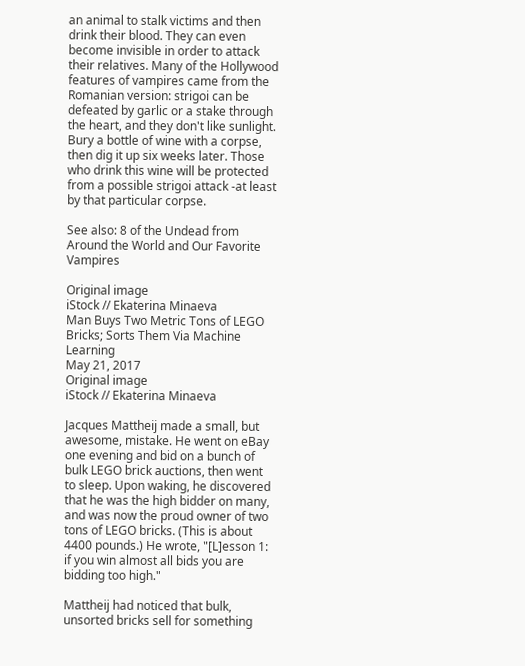an animal to stalk victims and then drink their blood. They can even become invisible in order to attack their relatives. Many of the Hollywood features of vampires came from the Romanian version: strigoi can be defeated by garlic or a stake through the heart, and they don't like sunlight. Bury a bottle of wine with a corpse, then dig it up six weeks later. Those who drink this wine will be protected from a possible strigoi attack -at least by that particular corpse.

See also: 8 of the Undead from Around the World and Our Favorite Vampires

Original image
iStock // Ekaterina Minaeva
Man Buys Two Metric Tons of LEGO Bricks; Sorts Them Via Machine Learning
May 21, 2017
Original image
iStock // Ekaterina Minaeva

Jacques Mattheij made a small, but awesome, mistake. He went on eBay one evening and bid on a bunch of bulk LEGO brick auctions, then went to sleep. Upon waking, he discovered that he was the high bidder on many, and was now the proud owner of two tons of LEGO bricks. (This is about 4400 pounds.) He wrote, "[L]esson 1: if you win almost all bids you are bidding too high."

Mattheij had noticed that bulk, unsorted bricks sell for something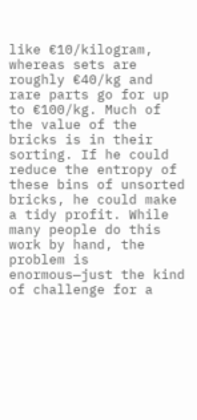like €10/kilogram, whereas sets are roughly €40/kg and rare parts go for up to €100/kg. Much of the value of the bricks is in their sorting. If he could reduce the entropy of these bins of unsorted bricks, he could make a tidy profit. While many people do this work by hand, the problem is enormous—just the kind of challenge for a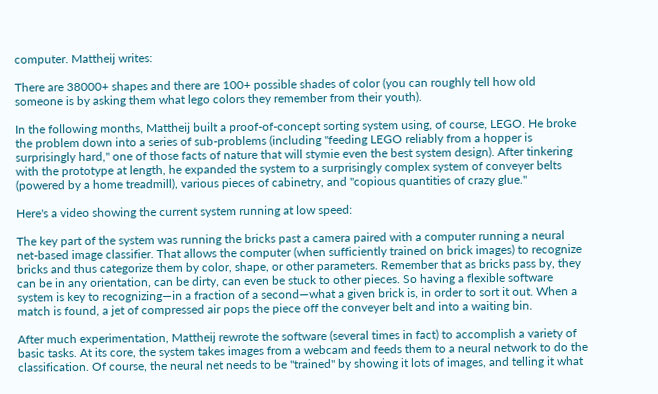computer. Mattheij writes:

There are 38000+ shapes and there are 100+ possible shades of color (you can roughly tell how old someone is by asking them what lego colors they remember from their youth).

In the following months, Mattheij built a proof-of-concept sorting system using, of course, LEGO. He broke the problem down into a series of sub-problems (including "feeding LEGO reliably from a hopper is surprisingly hard," one of those facts of nature that will stymie even the best system design). After tinkering with the prototype at length, he expanded the system to a surprisingly complex system of conveyer belts (powered by a home treadmill), various pieces of cabinetry, and "copious quantities of crazy glue."

Here's a video showing the current system running at low speed:

The key part of the system was running the bricks past a camera paired with a computer running a neural net-based image classifier. That allows the computer (when sufficiently trained on brick images) to recognize bricks and thus categorize them by color, shape, or other parameters. Remember that as bricks pass by, they can be in any orientation, can be dirty, can even be stuck to other pieces. So having a flexible software system is key to recognizing—in a fraction of a second—what a given brick is, in order to sort it out. When a match is found, a jet of compressed air pops the piece off the conveyer belt and into a waiting bin.

After much experimentation, Mattheij rewrote the software (several times in fact) to accomplish a variety of basic tasks. At its core, the system takes images from a webcam and feeds them to a neural network to do the classification. Of course, the neural net needs to be "trained" by showing it lots of images, and telling it what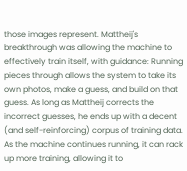those images represent. Mattheij's breakthrough was allowing the machine to effectively train itself, with guidance: Running pieces through allows the system to take its own photos, make a guess, and build on that guess. As long as Mattheij corrects the incorrect guesses, he ends up with a decent (and self-reinforcing) corpus of training data. As the machine continues running, it can rack up more training, allowing it to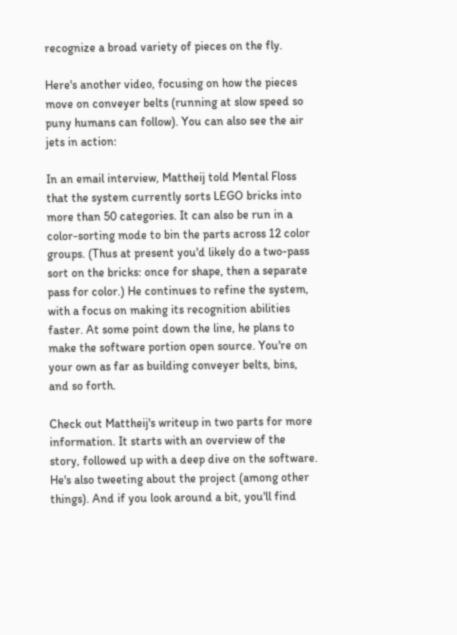recognize a broad variety of pieces on the fly.

Here's another video, focusing on how the pieces move on conveyer belts (running at slow speed so puny humans can follow). You can also see the air jets in action:

In an email interview, Mattheij told Mental Floss that the system currently sorts LEGO bricks into more than 50 categories. It can also be run in a color-sorting mode to bin the parts across 12 color groups. (Thus at present you'd likely do a two-pass sort on the bricks: once for shape, then a separate pass for color.) He continues to refine the system, with a focus on making its recognition abilities faster. At some point down the line, he plans to make the software portion open source. You're on your own as far as building conveyer belts, bins, and so forth.

Check out Mattheij's writeup in two parts for more information. It starts with an overview of the story, followed up with a deep dive on the software. He's also tweeting about the project (among other things). And if you look around a bit, you'll find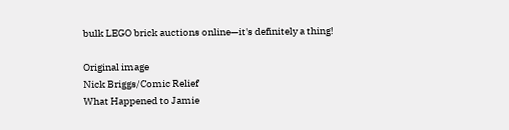bulk LEGO brick auctions online—it's definitely a thing!

Original image
Nick Briggs/Comic Relief
What Happened to Jamie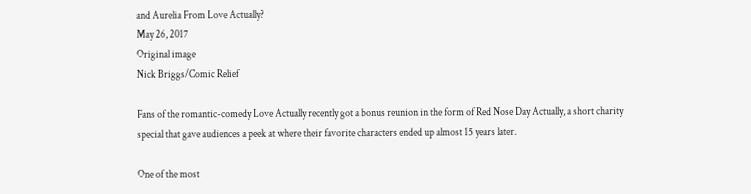and Aurelia From Love Actually?
May 26, 2017
Original image
Nick Briggs/Comic Relief

Fans of the romantic-comedy Love Actually recently got a bonus reunion in the form of Red Nose Day Actually, a short charity special that gave audiences a peek at where their favorite characters ended up almost 15 years later.

One of the most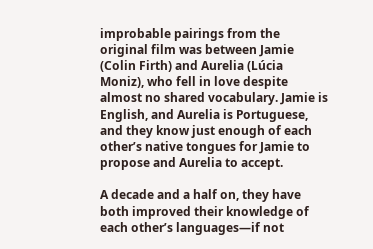improbable pairings from the original film was between Jamie (Colin Firth) and Aurelia (Lúcia Moniz), who fell in love despite almost no shared vocabulary. Jamie is English, and Aurelia is Portuguese, and they know just enough of each other’s native tongues for Jamie to propose and Aurelia to accept.

A decade and a half on, they have both improved their knowledge of each other’s languages—if not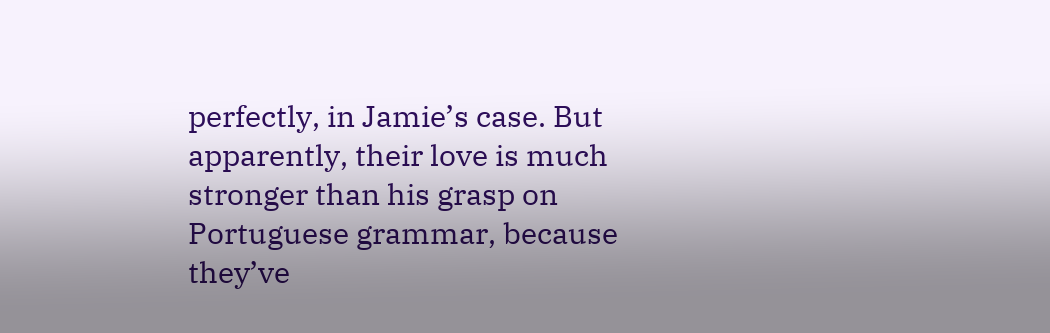perfectly, in Jamie’s case. But apparently, their love is much stronger than his grasp on Portuguese grammar, because they’ve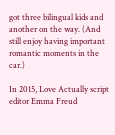got three bilingual kids and another on the way. (And still enjoy having important romantic moments in the car.)

In 2015, Love Actually script editor Emma Freud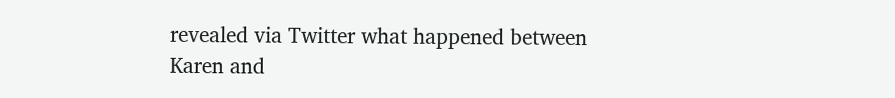revealed via Twitter what happened between Karen and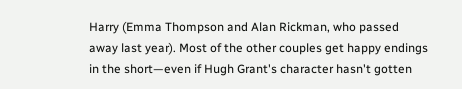Harry (Emma Thompson and Alan Rickman, who passed away last year). Most of the other couples get happy endings in the short—even if Hugh Grant's character hasn't gotten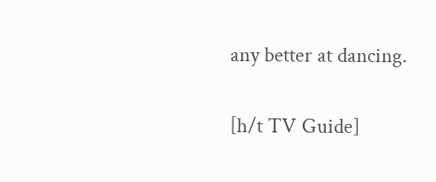any better at dancing.

[h/t TV Guide]